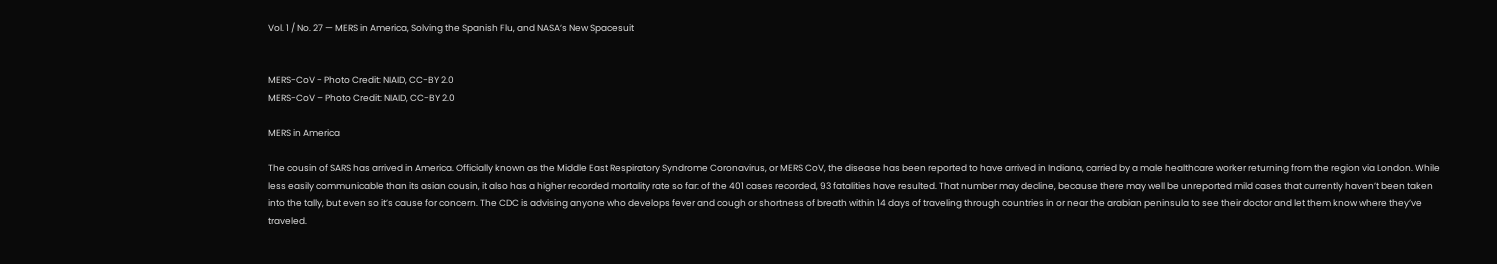Vol. 1 / No. 27 — MERS in America, Solving the Spanish Flu, and NASA’s New Spacesuit


MERS-CoV - Photo Credit: NIAID, CC-BY 2.0
MERS-CoV – Photo Credit: NIAID, CC-BY 2.0

MERS in America

The cousin of SARS has arrived in America. Officially known as the Middle East Respiratory Syndrome Coronavirus, or MERS CoV, the disease has been reported to have arrived in Indiana, carried by a male healthcare worker returning from the region via London. While less easily communicable than its asian cousin, it also has a higher recorded mortality rate so far: of the 401 cases recorded, 93 fatalities have resulted. That number may decline, because there may well be unreported mild cases that currently haven’t been taken into the tally, but even so it’s cause for concern. The CDC is advising anyone who develops fever and cough or shortness of breath within 14 days of traveling through countries in or near the arabian peninsula to see their doctor and let them know where they’ve traveled.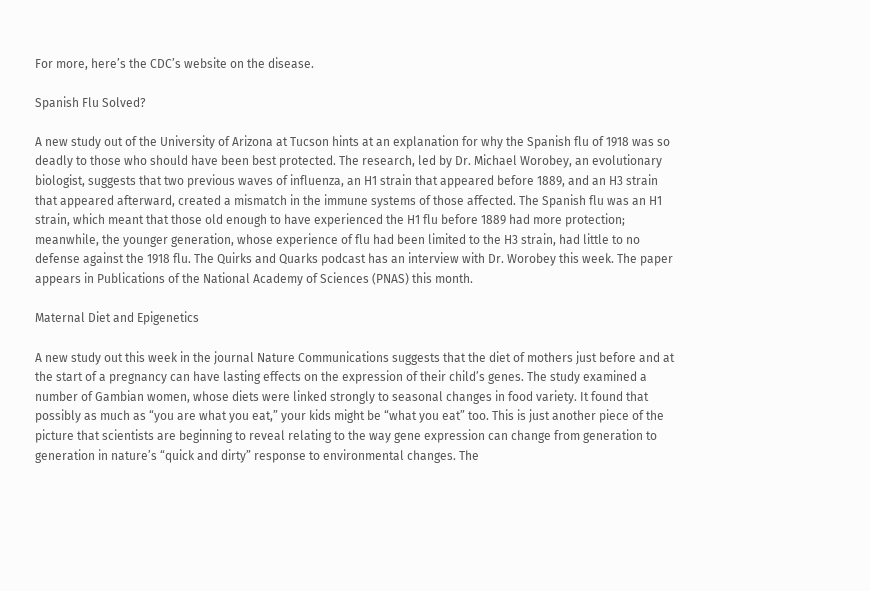For more, here’s the CDC’s website on the disease.

Spanish Flu Solved?

A new study out of the University of Arizona at Tucson hints at an explanation for why the Spanish flu of 1918 was so deadly to those who should have been best protected. The research, led by Dr. Michael Worobey, an evolutionary biologist, suggests that two previous waves of influenza, an H1 strain that appeared before 1889, and an H3 strain that appeared afterward, created a mismatch in the immune systems of those affected. The Spanish flu was an H1 strain, which meant that those old enough to have experienced the H1 flu before 1889 had more protection; meanwhile, the younger generation, whose experience of flu had been limited to the H3 strain, had little to no defense against the 1918 flu. The Quirks and Quarks podcast has an interview with Dr. Worobey this week. The paper appears in Publications of the National Academy of Sciences (PNAS) this month.

Maternal Diet and Epigenetics

A new study out this week in the journal Nature Communications suggests that the diet of mothers just before and at the start of a pregnancy can have lasting effects on the expression of their child’s genes. The study examined a number of Gambian women, whose diets were linked strongly to seasonal changes in food variety. It found that possibly as much as “you are what you eat,” your kids might be “what you eat” too. This is just another piece of the picture that scientists are beginning to reveal relating to the way gene expression can change from generation to generation in nature’s “quick and dirty” response to environmental changes. The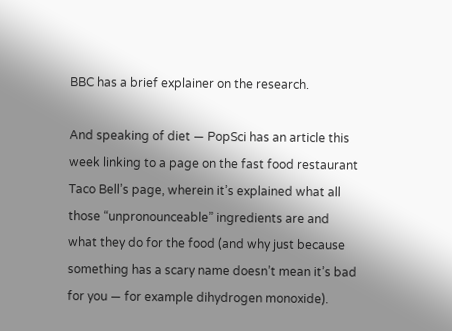BBC has a brief explainer on the research.

And speaking of diet — PopSci has an article this week linking to a page on the fast food restaurant Taco Bell’s page, wherein it’s explained what all those “unpronounceable” ingredients are and what they do for the food (and why just because something has a scary name doesn’t mean it’s bad for you — for example dihydrogen monoxide).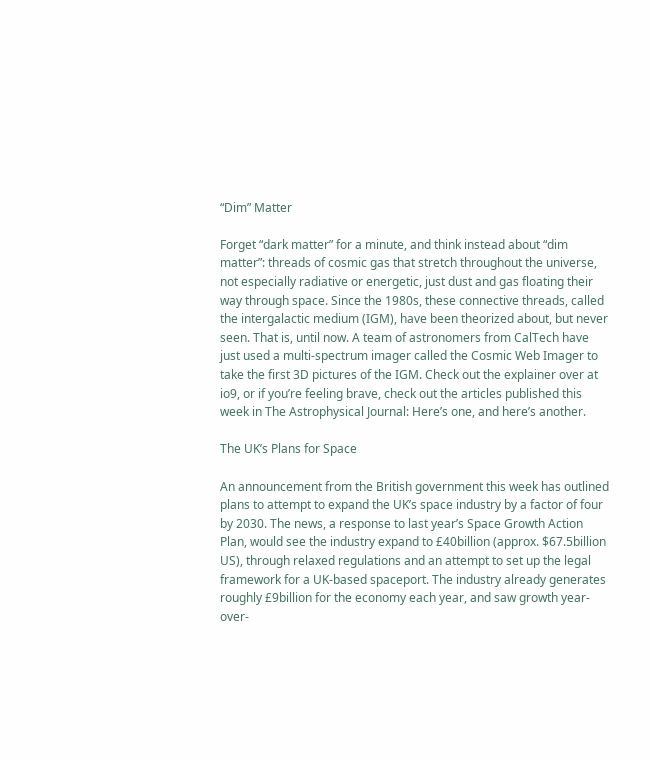“Dim” Matter

Forget “dark matter” for a minute, and think instead about “dim matter”: threads of cosmic gas that stretch throughout the universe, not especially radiative or energetic, just dust and gas floating their way through space. Since the 1980s, these connective threads, called the intergalactic medium (IGM), have been theorized about, but never seen. That is, until now. A team of astronomers from CalTech have just used a multi-spectrum imager called the Cosmic Web Imager to take the first 3D pictures of the IGM. Check out the explainer over at io9, or if you’re feeling brave, check out the articles published this week in The Astrophysical Journal: Here’s one, and here’s another.

The UK’s Plans for Space

An announcement from the British government this week has outlined plans to attempt to expand the UK’s space industry by a factor of four by 2030. The news, a response to last year’s Space Growth Action Plan, would see the industry expand to £40billion (approx. $67.5billion US), through relaxed regulations and an attempt to set up the legal framework for a UK-based spaceport. The industry already generates roughly £9billion for the economy each year, and saw growth year-over-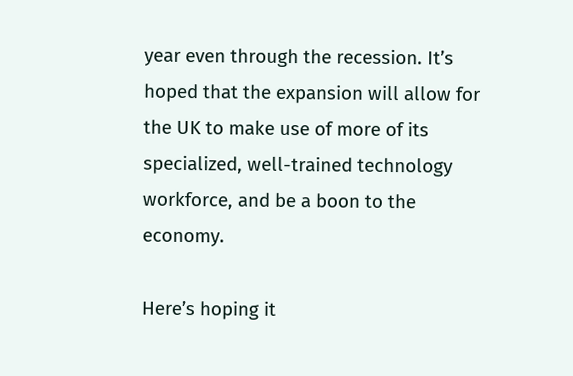year even through the recession. It’s hoped that the expansion will allow for the UK to make use of more of its specialized, well-trained technology workforce, and be a boon to the economy.

Here’s hoping it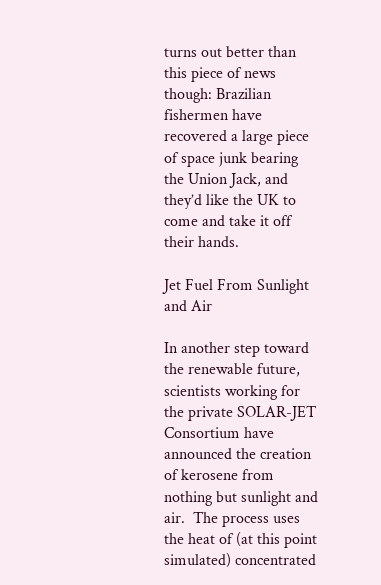turns out better than this piece of news though: Brazilian fishermen have recovered a large piece of space junk bearing the Union Jack, and they’d like the UK to come and take it off their hands.

Jet Fuel From Sunlight and Air

In another step toward the renewable future, scientists working for the private SOLAR-JET Consortium have announced the creation of kerosene from nothing but sunlight and air.  The process uses the heat of (at this point simulated) concentrated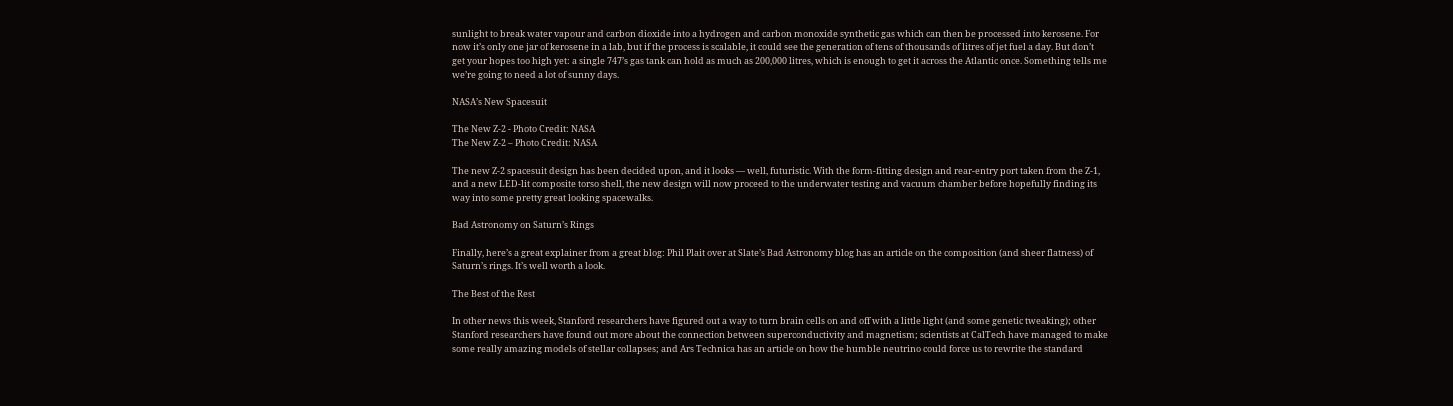sunlight to break water vapour and carbon dioxide into a hydrogen and carbon monoxide synthetic gas which can then be processed into kerosene. For now it’s only one jar of kerosene in a lab, but if the process is scalable, it could see the generation of tens of thousands of litres of jet fuel a day. But don’t get your hopes too high yet: a single 747’s gas tank can hold as much as 200,000 litres, which is enough to get it across the Atlantic once. Something tells me we’re going to need a lot of sunny days.

NASA’s New Spacesuit

The New Z-2 - Photo Credit: NASA
The New Z-2 – Photo Credit: NASA

The new Z-2 spacesuit design has been decided upon, and it looks — well, futuristic. With the form-fitting design and rear-entry port taken from the Z-1, and a new LED-lit composite torso shell, the new design will now proceed to the underwater testing and vacuum chamber before hopefully finding its way into some pretty great looking spacewalks.

Bad Astronomy on Saturn’s Rings

Finally, here’s a great explainer from a great blog: Phil Plait over at Slate’s Bad Astronomy blog has an article on the composition (and sheer flatness) of Saturn’s rings. It’s well worth a look.

The Best of the Rest

In other news this week, Stanford researchers have figured out a way to turn brain cells on and off with a little light (and some genetic tweaking); other Stanford researchers have found out more about the connection between superconductivity and magnetism; scientists at CalTech have managed to make some really amazing models of stellar collapses; and Ars Technica has an article on how the humble neutrino could force us to rewrite the standard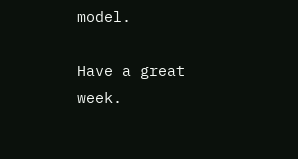model.

Have a great week.